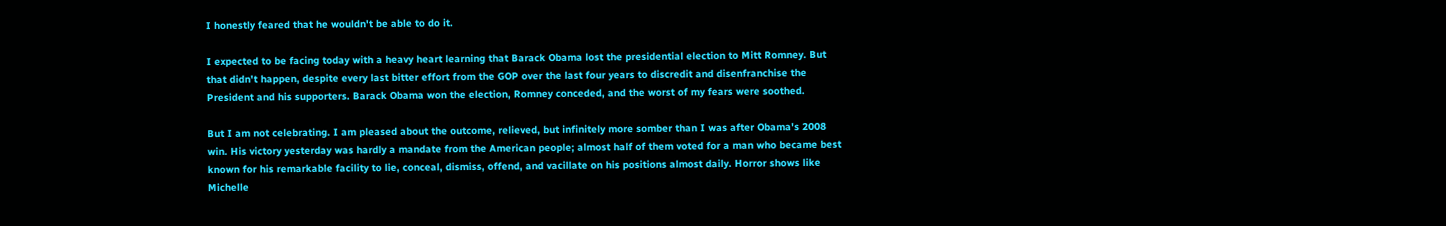I honestly feared that he wouldn't be able to do it.

I expected to be facing today with a heavy heart learning that Barack Obama lost the presidential election to Mitt Romney. But that didn't happen, despite every last bitter effort from the GOP over the last four years to discredit and disenfranchise the President and his supporters. Barack Obama won the election, Romney conceded, and the worst of my fears were soothed.

But I am not celebrating. I am pleased about the outcome, relieved, but infinitely more somber than I was after Obama's 2008 win. His victory yesterday was hardly a mandate from the American people; almost half of them voted for a man who became best known for his remarkable facility to lie, conceal, dismiss, offend, and vacillate on his positions almost daily. Horror shows like Michelle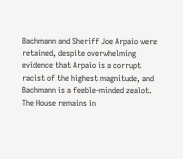Bachmann and Sheriff Joe Arpaio were retained, despite overwhelming evidence that Arpaio is a corrupt racist of the highest magnitude, and Bachmann is a feeble-minded zealot. The House remains in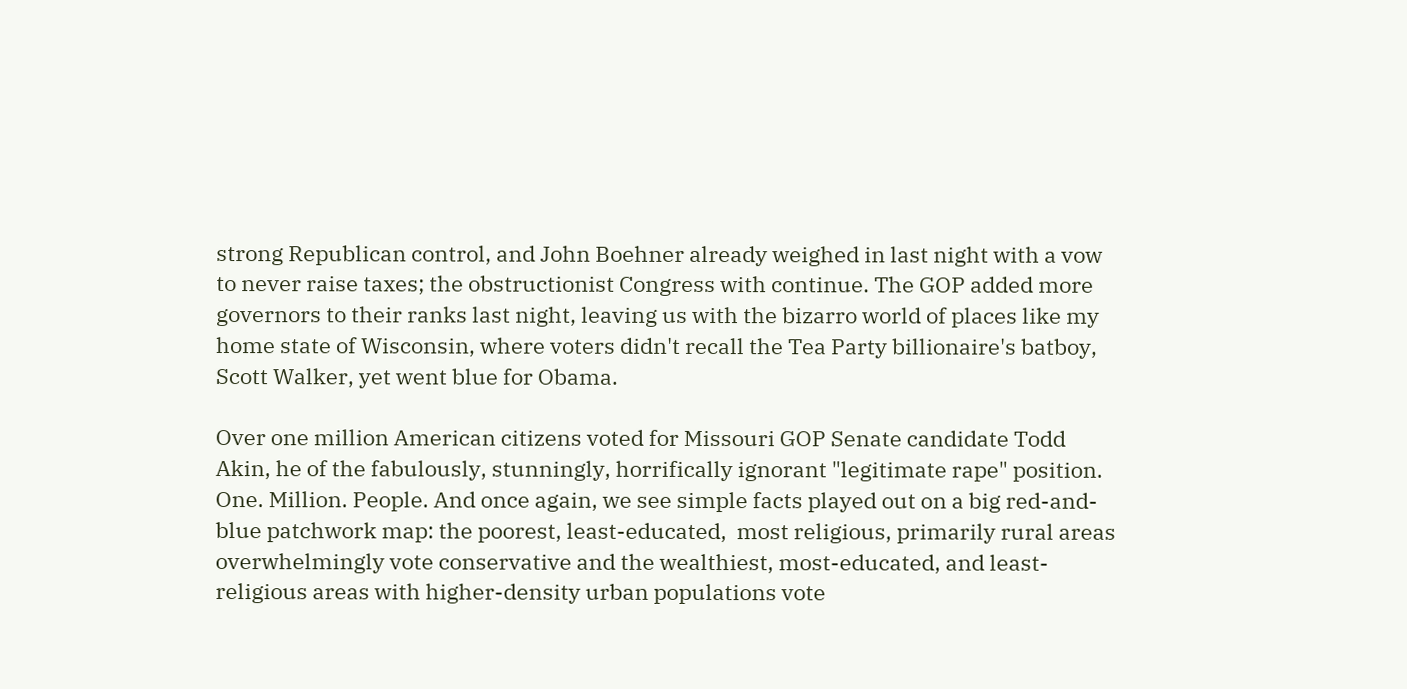strong Republican control, and John Boehner already weighed in last night with a vow to never raise taxes; the obstructionist Congress with continue. The GOP added more governors to their ranks last night, leaving us with the bizarro world of places like my home state of Wisconsin, where voters didn't recall the Tea Party billionaire's batboy, Scott Walker, yet went blue for Obama.

Over one million American citizens voted for Missouri GOP Senate candidate Todd Akin, he of the fabulously, stunningly, horrifically ignorant "legitimate rape" position. One. Million. People. And once again, we see simple facts played out on a big red-and-blue patchwork map: the poorest, least-educated,  most religious, primarily rural areas overwhelmingly vote conservative and the wealthiest, most-educated, and least-religious areas with higher-density urban populations vote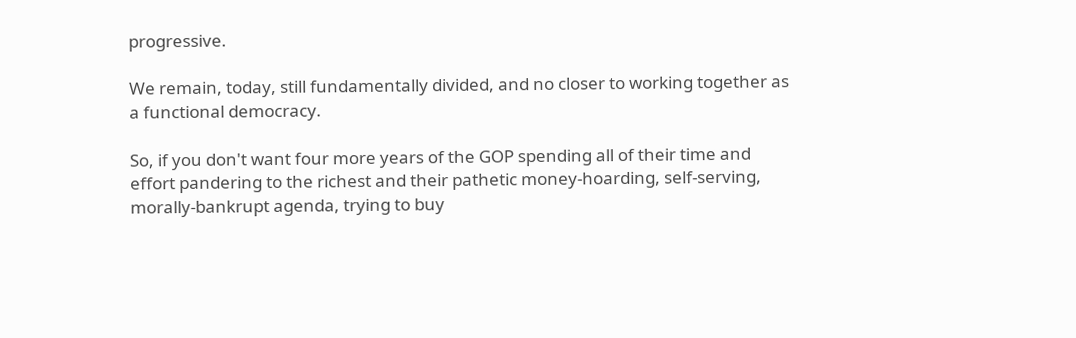progressive.

We remain, today, still fundamentally divided, and no closer to working together as a functional democracy.

So, if you don't want four more years of the GOP spending all of their time and effort pandering to the richest and their pathetic money-hoarding, self-serving, morally-bankrupt agenda, trying to buy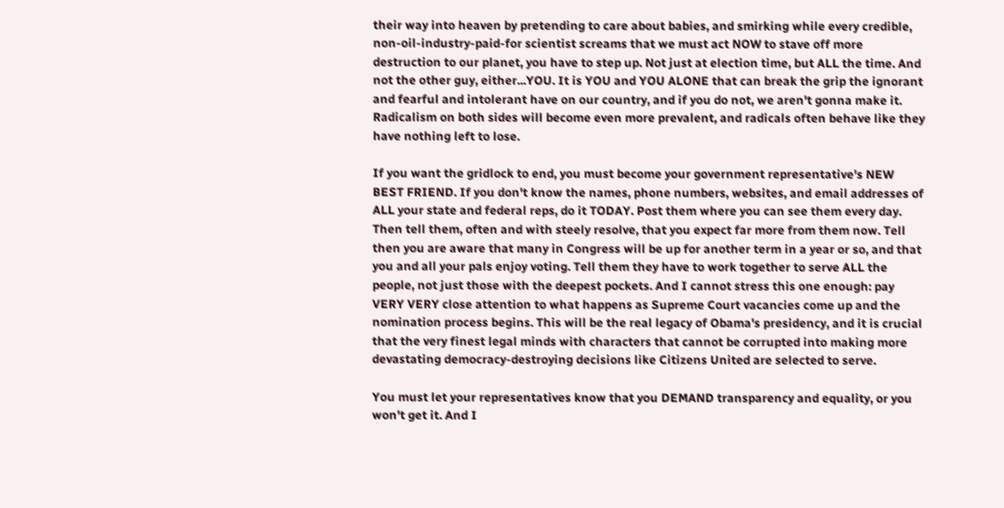their way into heaven by pretending to care about babies, and smirking while every credible, non-oil-industry-paid-for scientist screams that we must act NOW to stave off more destruction to our planet, you have to step up. Not just at election time, but ALL the time. And not the other guy, either...YOU. It is YOU and YOU ALONE that can break the grip the ignorant and fearful and intolerant have on our country, and if you do not, we aren't gonna make it. Radicalism on both sides will become even more prevalent, and radicals often behave like they have nothing left to lose.

If you want the gridlock to end, you must become your government representative's NEW BEST FRIEND. If you don't know the names, phone numbers, websites, and email addresses of ALL your state and federal reps, do it TODAY. Post them where you can see them every day. Then tell them, often and with steely resolve, that you expect far more from them now. Tell then you are aware that many in Congress will be up for another term in a year or so, and that you and all your pals enjoy voting. Tell them they have to work together to serve ALL the people, not just those with the deepest pockets. And I cannot stress this one enough: pay VERY VERY close attention to what happens as Supreme Court vacancies come up and the nomination process begins. This will be the real legacy of Obama's presidency, and it is crucial that the very finest legal minds with characters that cannot be corrupted into making more devastating democracy-destroying decisions like Citizens United are selected to serve.

You must let your representatives know that you DEMAND transparency and equality, or you won't get it. And I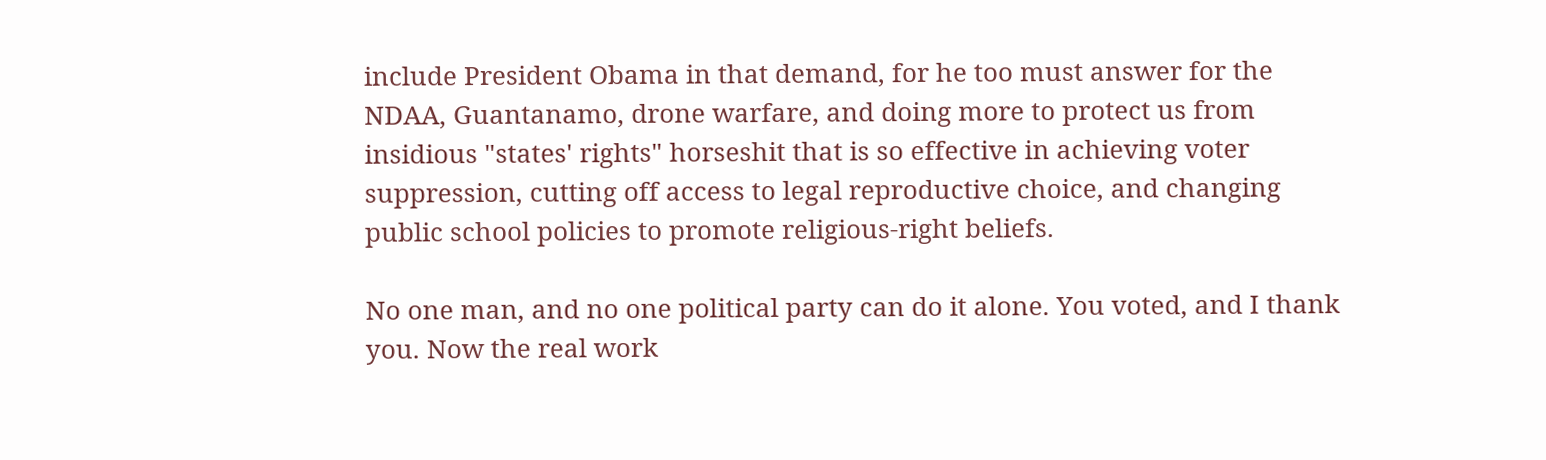include President Obama in that demand, for he too must answer for the NDAA, Guantanamo, drone warfare, and doing more to protect us from insidious "states' rights" horseshit that is so effective in achieving voter suppression, cutting off access to legal reproductive choice, and changing public school policies to promote religious-right beliefs.

No one man, and no one political party can do it alone. You voted, and I thank you. Now the real work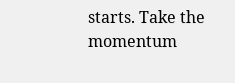starts. Take the momentum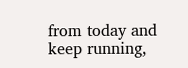from today and keep running,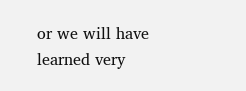or we will have learned very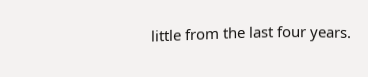little from the last four years.